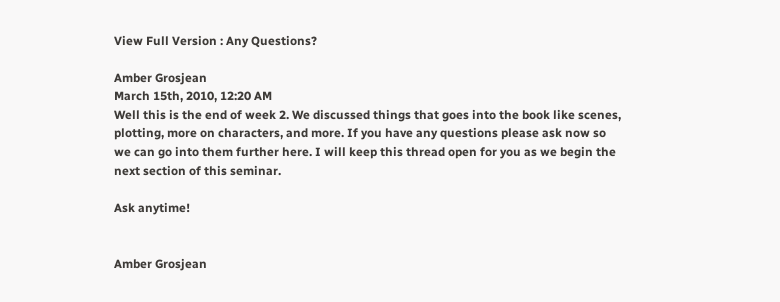View Full Version : Any Questions?

Amber Grosjean
March 15th, 2010, 12:20 AM
Well this is the end of week 2. We discussed things that goes into the book like scenes, plotting, more on characters, and more. If you have any questions please ask now so we can go into them further here. I will keep this thread open for you as we begin the next section of this seminar.

Ask anytime!


Amber Grosjean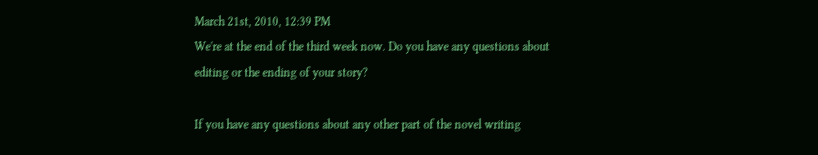March 21st, 2010, 12:39 PM
We're at the end of the third week now. Do you have any questions about editing or the ending of your story?

If you have any questions about any other part of the novel writing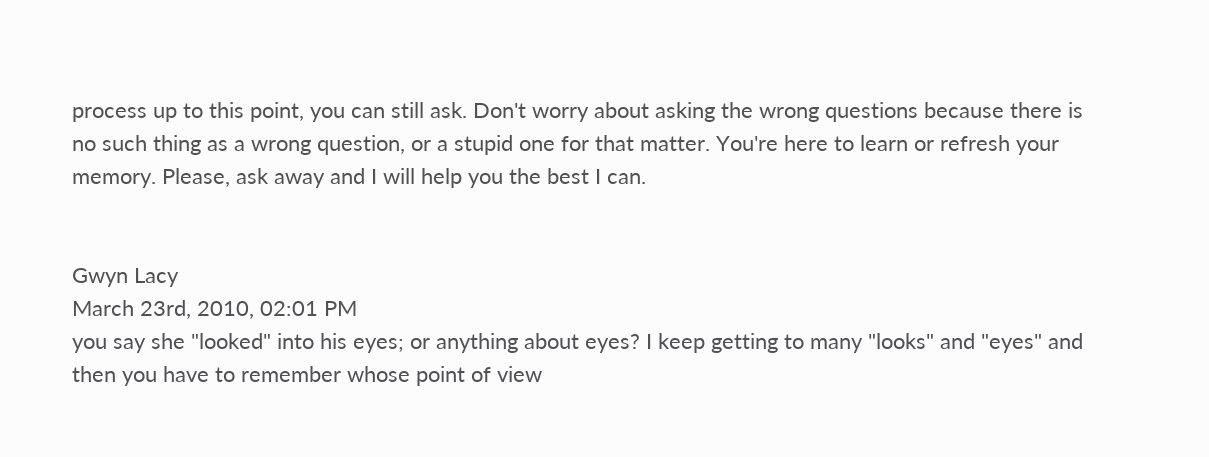process up to this point, you can still ask. Don't worry about asking the wrong questions because there is no such thing as a wrong question, or a stupid one for that matter. You're here to learn or refresh your memory. Please, ask away and I will help you the best I can.


Gwyn Lacy
March 23rd, 2010, 02:01 PM
you say she "looked" into his eyes; or anything about eyes? I keep getting to many "looks" and "eyes" and then you have to remember whose point of view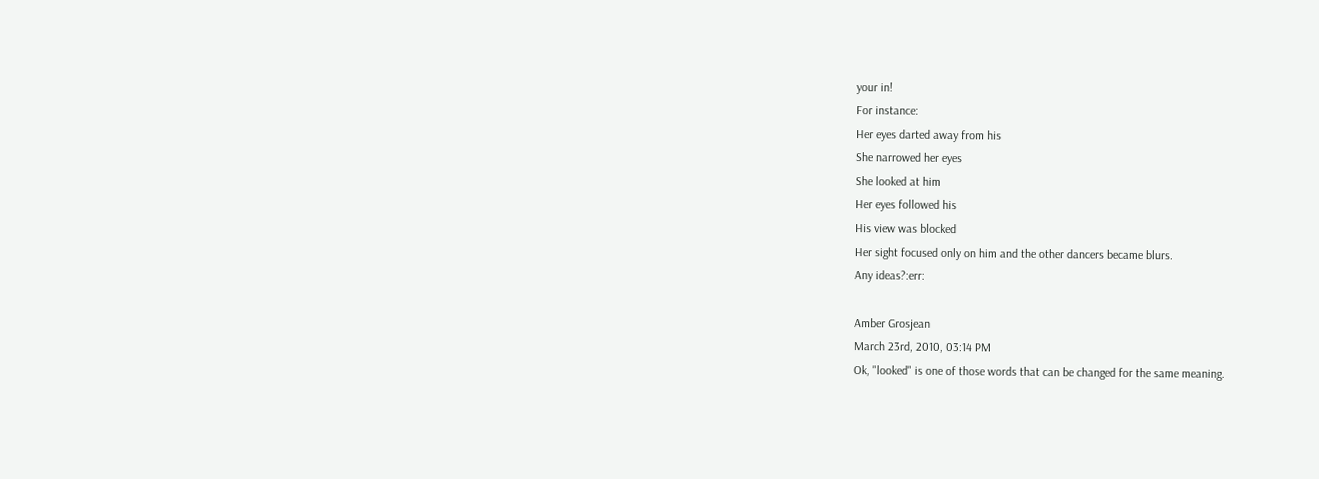your in!
For instance:
Her eyes darted away from his
She narrowed her eyes
She looked at him
Her eyes followed his
His view was blocked
Her sight focused only on him and the other dancers became blurs.
Any ideas?:err:

Amber Grosjean
March 23rd, 2010, 03:14 PM
Ok, "looked" is one of those words that can be changed for the same meaning.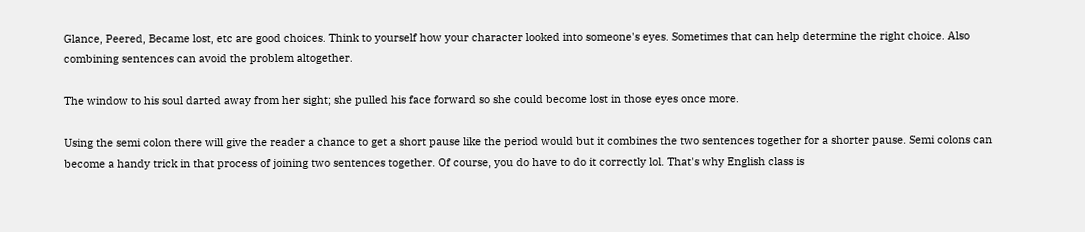Glance, Peered, Became lost, etc are good choices. Think to yourself how your character looked into someone's eyes. Sometimes that can help determine the right choice. Also combining sentences can avoid the problem altogether.

The window to his soul darted away from her sight; she pulled his face forward so she could become lost in those eyes once more.

Using the semi colon there will give the reader a chance to get a short pause like the period would but it combines the two sentences together for a shorter pause. Semi colons can become a handy trick in that process of joining two sentences together. Of course, you do have to do it correctly lol. That's why English class is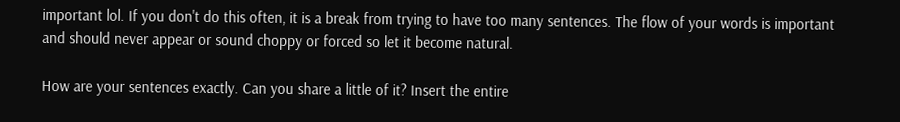important lol. If you don't do this often, it is a break from trying to have too many sentences. The flow of your words is important and should never appear or sound choppy or forced so let it become natural.

How are your sentences exactly. Can you share a little of it? Insert the entire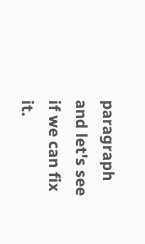paragraph and let's see if we can fix it.